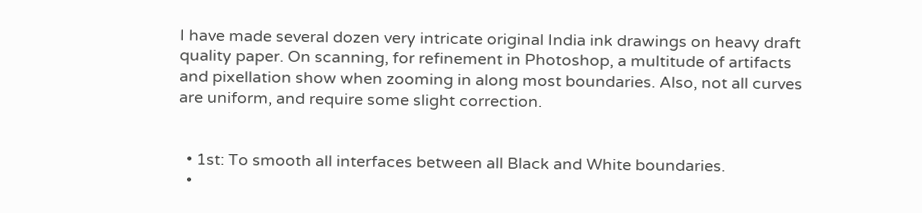I have made several dozen very intricate original India ink drawings on heavy draft quality paper. On scanning, for refinement in Photoshop, a multitude of artifacts and pixellation show when zooming in along most boundaries. Also, not all curves are uniform, and require some slight correction.


  • 1st: To smooth all interfaces between all Black and White boundaries.
  •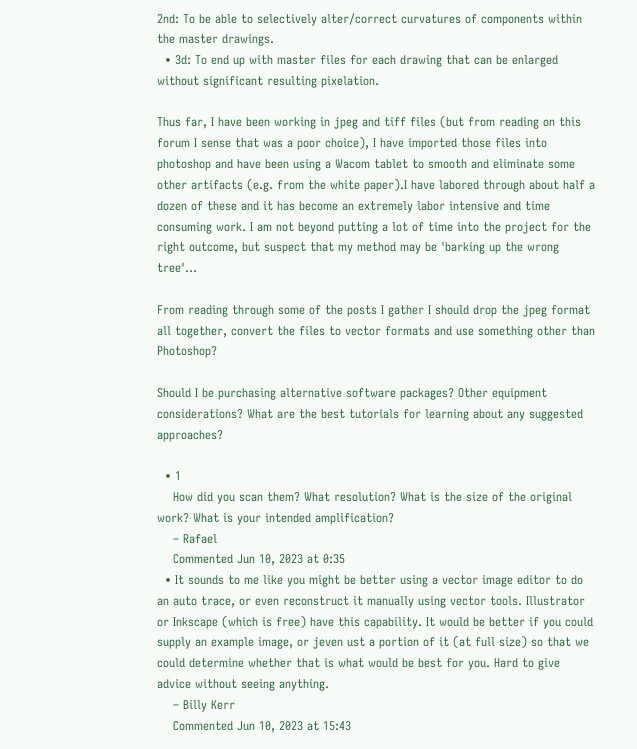2nd: To be able to selectively alter/correct curvatures of components within the master drawings.
  • 3d: To end up with master files for each drawing that can be enlarged without significant resulting pixelation.

Thus far, I have been working in jpeg and tiff files (but from reading on this forum I sense that was a poor choice), I have imported those files into photoshop and have been using a Wacom tablet to smooth and eliminate some other artifacts (e.g. from the white paper).I have labored through about half a dozen of these and it has become an extremely labor intensive and time consuming work. I am not beyond putting a lot of time into the project for the right outcome, but suspect that my method may be 'barking up the wrong tree'...

From reading through some of the posts I gather I should drop the jpeg format all together, convert the files to vector formats and use something other than Photoshop?

Should I be purchasing alternative software packages? Other equipment considerations? What are the best tutorials for learning about any suggested approaches?

  • 1
    How did you scan them? What resolution? What is the size of the original work? What is your intended amplification?
    – Rafael
    Commented Jun 10, 2023 at 0:35
  • It sounds to me like you might be better using a vector image editor to do an auto trace, or even reconstruct it manually using vector tools. Illustrator or Inkscape (which is free) have this capability. It would be better if you could supply an example image, or jeven ust a portion of it (at full size) so that we could determine whether that is what would be best for you. Hard to give advice without seeing anything.
    – Billy Kerr
    Commented Jun 10, 2023 at 15:43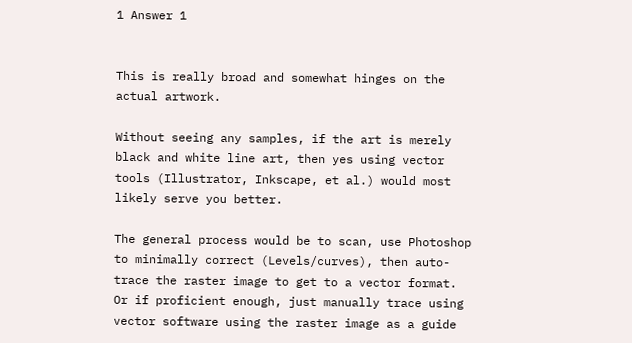1 Answer 1


This is really broad and somewhat hinges on the actual artwork.

Without seeing any samples, if the art is merely black and white line art, then yes using vector tools (Illustrator, Inkscape, et al.) would most likely serve you better.

The general process would be to scan, use Photoshop to minimally correct (Levels/curves), then auto-trace the raster image to get to a vector format. Or if proficient enough, just manually trace using vector software using the raster image as a guide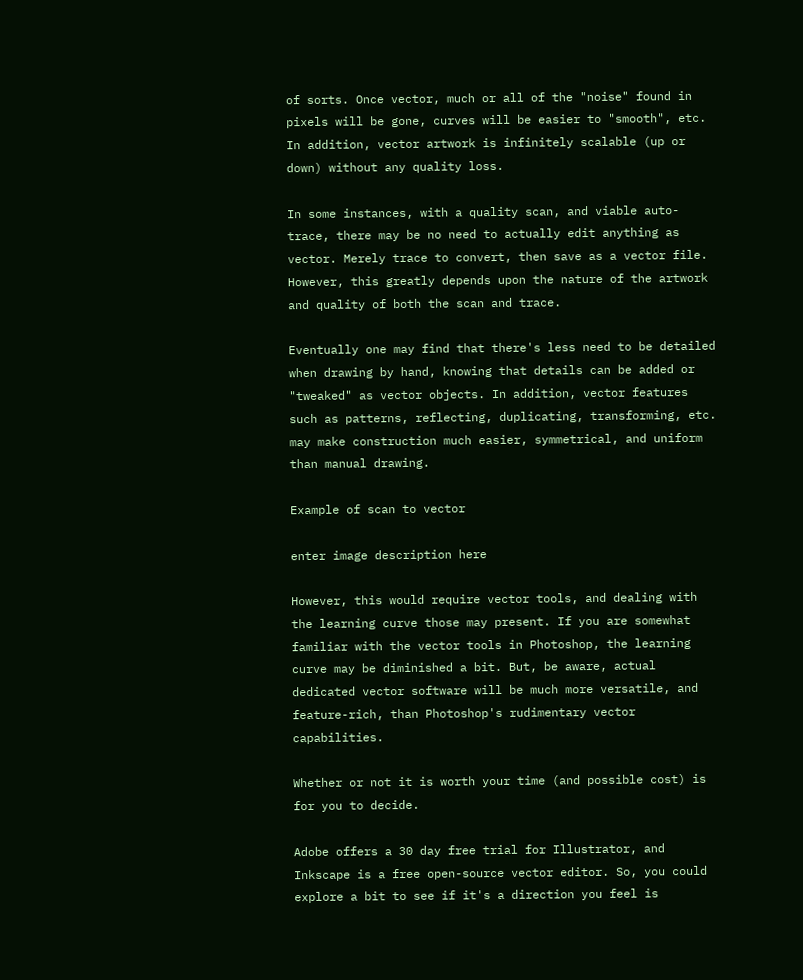of sorts. Once vector, much or all of the "noise" found in pixels will be gone, curves will be easier to "smooth", etc. In addition, vector artwork is infinitely scalable (up or down) without any quality loss.

In some instances, with a quality scan, and viable auto-trace, there may be no need to actually edit anything as vector. Merely trace to convert, then save as a vector file. However, this greatly depends upon the nature of the artwork and quality of both the scan and trace.

Eventually one may find that there's less need to be detailed when drawing by hand, knowing that details can be added or "tweaked" as vector objects. In addition, vector features such as patterns, reflecting, duplicating, transforming, etc. may make construction much easier, symmetrical, and uniform than manual drawing.

Example of scan to vector

enter image description here

However, this would require vector tools, and dealing with the learning curve those may present. If you are somewhat familiar with the vector tools in Photoshop, the learning curve may be diminished a bit. But, be aware, actual dedicated vector software will be much more versatile, and feature-rich, than Photoshop's rudimentary vector capabilities.

Whether or not it is worth your time (and possible cost) is for you to decide.

Adobe offers a 30 day free trial for Illustrator, and Inkscape is a free open-source vector editor. So, you could explore a bit to see if it's a direction you feel is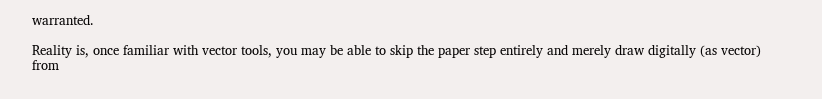warranted.

Reality is, once familiar with vector tools, you may be able to skip the paper step entirely and merely draw digitally (as vector) from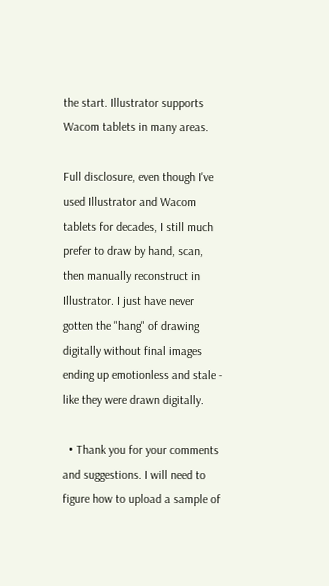the start. Illustrator supports Wacom tablets in many areas.

Full disclosure, even though I've used Illustrator and Wacom tablets for decades, I still much prefer to draw by hand, scan, then manually reconstruct in Illustrator. I just have never gotten the "hang" of drawing digitally without final images ending up emotionless and stale - like they were drawn digitally.

  • Thank you for your comments and suggestions. I will need to figure how to upload a sample of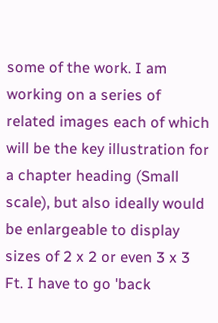some of the work. I am working on a series of related images each of which will be the key illustration for a chapter heading (Small scale), but also ideally would be enlargeable to display sizes of 2 x 2 or even 3 x 3 Ft. I have to go 'back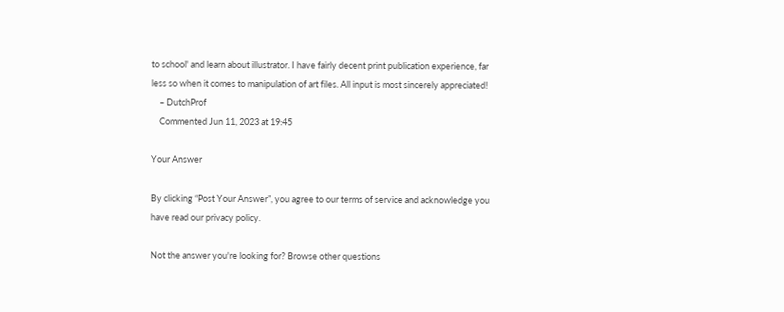to school' and learn about illustrator. I have fairly decent print publication experience, far less so when it comes to manipulation of art files. All input is most sincerely appreciated!
    – DutchProf
    Commented Jun 11, 2023 at 19:45

Your Answer

By clicking “Post Your Answer”, you agree to our terms of service and acknowledge you have read our privacy policy.

Not the answer you're looking for? Browse other questions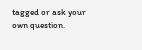tagged or ask your own question.